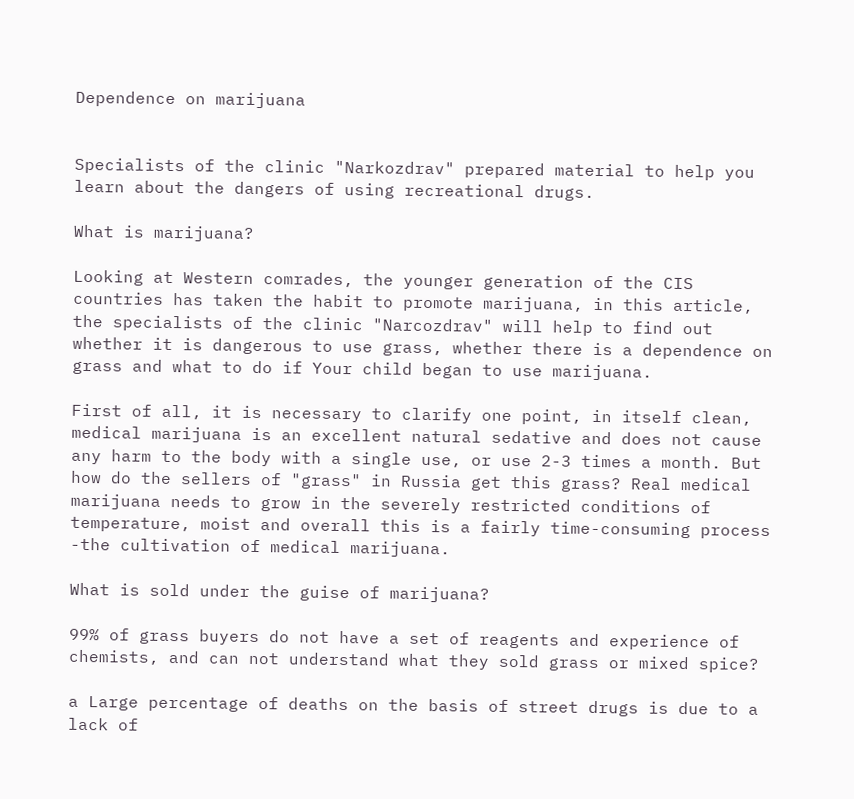Dependence on marijuana


Specialists of the clinic "Narkozdrav" prepared material to help you learn about the dangers of using recreational drugs.

What is marijuana?

Looking at Western comrades, the younger generation of the CIS countries has taken the habit to promote marijuana, in this article, the specialists of the clinic "Narcozdrav" will help to find out whether it is dangerous to use grass, whether there is a dependence on grass and what to do if Your child began to use marijuana.

First of all, it is necessary to clarify one point, in itself clean, medical marijuana is an excellent natural sedative and does not cause any harm to the body with a single use, or use 2-3 times a month. But how do the sellers of "grass" in Russia get this grass? Real medical marijuana needs to grow in the severely restricted conditions of temperature, moist and overall this is a fairly time-consuming process -the cultivation of medical marijuana.

What is sold under the guise of marijuana?

99% of grass buyers do not have a set of reagents and experience of chemists, and can not understand what they sold grass or mixed spice?

a Large percentage of deaths on the basis of street drugs is due to a lack of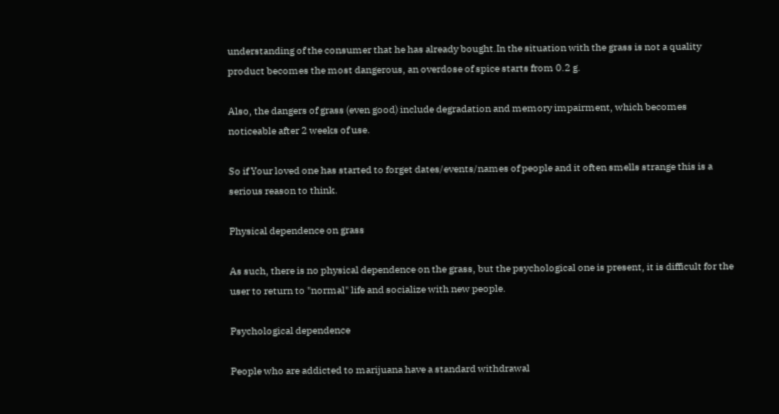understanding of the consumer that he has already bought.In the situation with the grass is not a quality product becomes the most dangerous, an overdose of spice starts from 0.2 g.

Also, the dangers of grass (even good) include degradation and memory impairment, which becomes noticeable after 2 weeks of use.

So if Your loved one has started to forget dates/events/names of people and it often smells strange this is a serious reason to think.

Physical dependence on grass

As such, there is no physical dependence on the grass, but the psychological one is present, it is difficult for the user to return to "normal" life and socialize with new people.

Psychological dependence

People who are addicted to marijuana have a standard withdrawal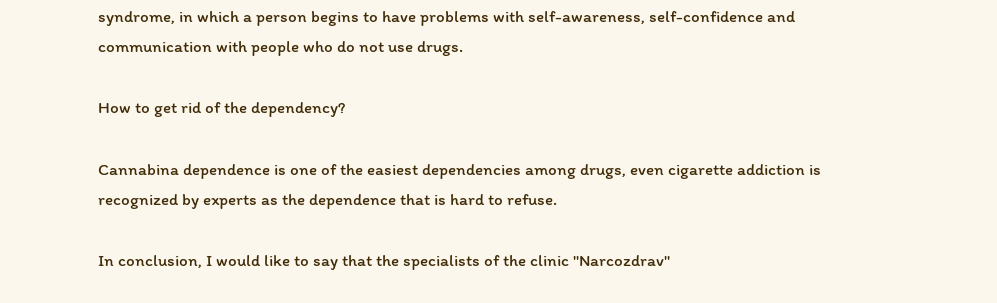syndrome, in which a person begins to have problems with self-awareness, self-confidence and communication with people who do not use drugs.

How to get rid of the dependency?

Cannabina dependence is one of the easiest dependencies among drugs, even cigarette addiction is recognized by experts as the dependence that is hard to refuse.

In conclusion, I would like to say that the specialists of the clinic "Narcozdrav"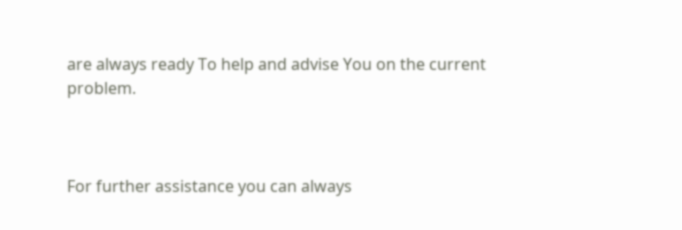are always ready To help and advise You on the current problem.



For further assistance you can always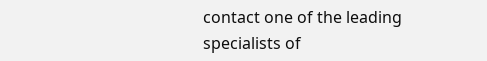contact one of the leading specialists of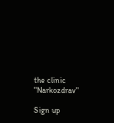the clinic "Narkozdrav"

Sign up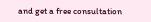and get a free consultation